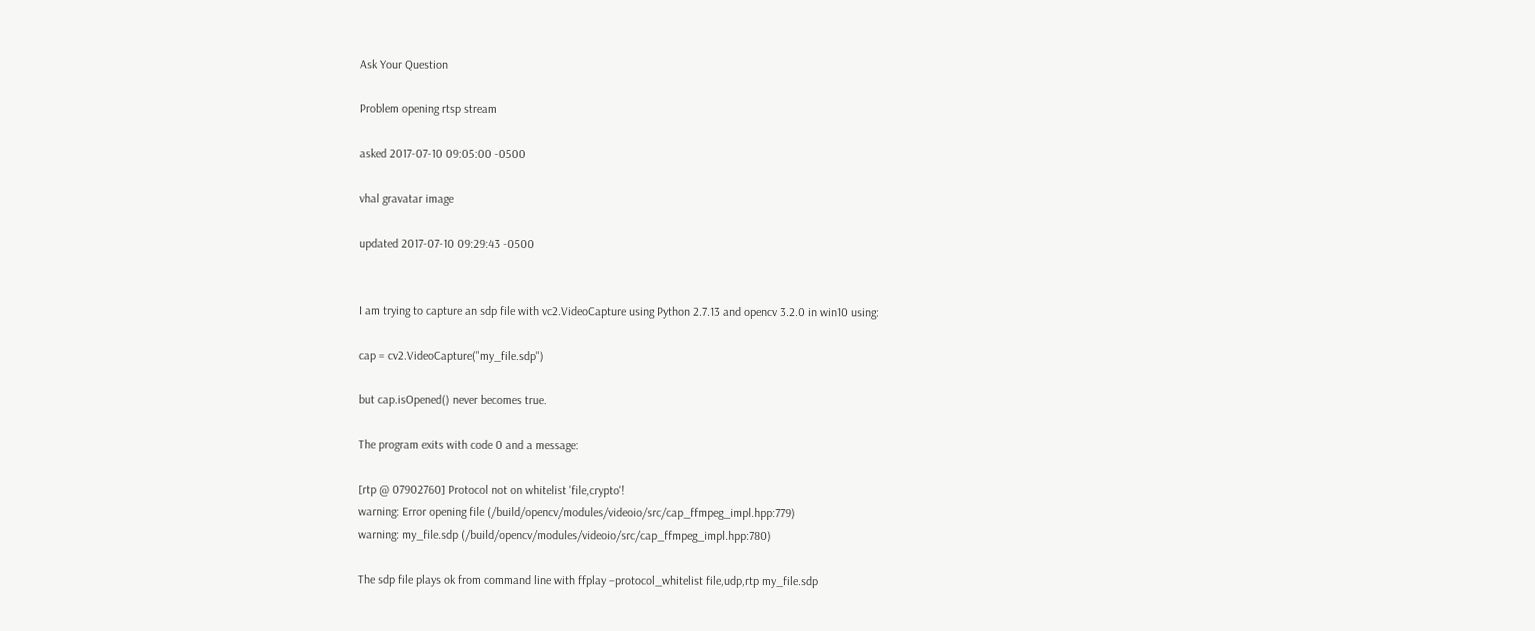Ask Your Question

Problem opening rtsp stream

asked 2017-07-10 09:05:00 -0500

vhal gravatar image

updated 2017-07-10 09:29:43 -0500


I am trying to capture an sdp file with vc2.VideoCapture using Python 2.7.13 and opencv 3.2.0 in win10 using:

cap = cv2.VideoCapture("my_file.sdp")

but cap.isOpened() never becomes true.

The program exits with code 0 and a message:

[rtp @ 07902760] Protocol not on whitelist 'file,crypto'!
warning: Error opening file (/build/opencv/modules/videoio/src/cap_ffmpeg_impl.hpp:779)
warning: my_file.sdp (/build/opencv/modules/videoio/src/cap_ffmpeg_impl.hpp:780)

The sdp file plays ok from command line with ffplay –protocol_whitelist file,udp,rtp my_file.sdp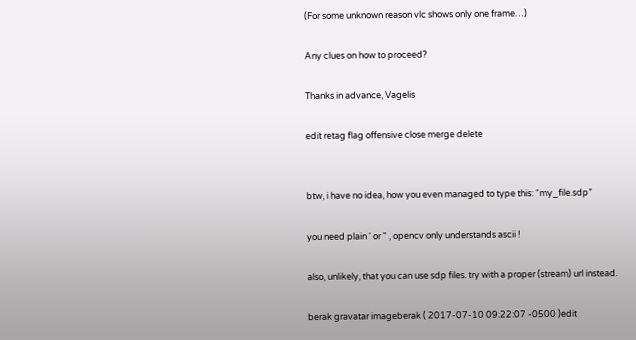(For some unknown reason vlc shows only one frame…)

Any clues on how to proceed?

Thanks in advance, Vagelis

edit retag flag offensive close merge delete


btw, i have no idea, how you even managed to type this: “my_file.sdp”

you need plain ' or " , opencv only understands ascii !

also, unlikely, that you can use sdp files. try with a proper (stream) url instead.

berak gravatar imageberak ( 2017-07-10 09:22:07 -0500 )edit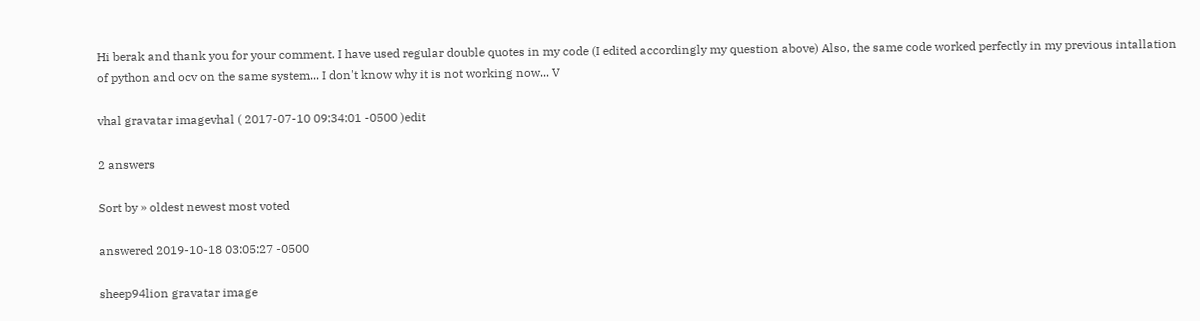Hi berak and thank you for your comment. I have used regular double quotes in my code (I edited accordingly my question above) Also, the same code worked perfectly in my previous intallation of python and ocv on the same system... I don't know why it is not working now... V

vhal gravatar imagevhal ( 2017-07-10 09:34:01 -0500 )edit

2 answers

Sort by » oldest newest most voted

answered 2019-10-18 03:05:27 -0500

sheep94lion gravatar image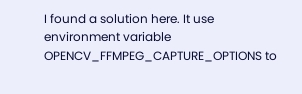I found a solution here. It use environment variable OPENCV_FFMPEG_CAPTURE_OPTIONS to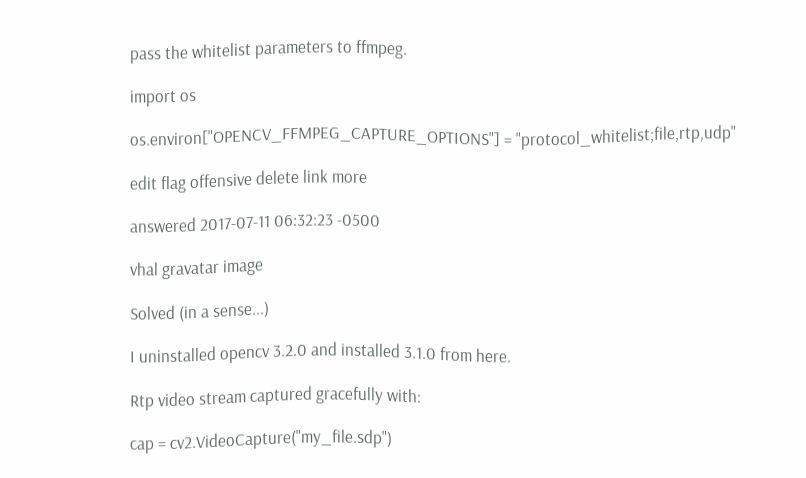pass the whitelist parameters to ffmpeg.

import os

os.environ["OPENCV_FFMPEG_CAPTURE_OPTIONS"] = "protocol_whitelist;file,rtp,udp"

edit flag offensive delete link more

answered 2017-07-11 06:32:23 -0500

vhal gravatar image

Solved (in a sense...)

I uninstalled opencv 3.2.0 and installed 3.1.0 from here.

Rtp video stream captured gracefully with:

cap = cv2.VideoCapture("my_file.sdp")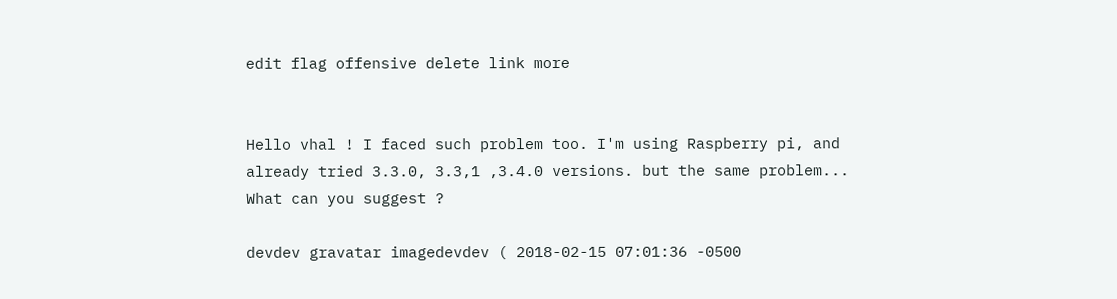edit flag offensive delete link more


Hello vhal ! I faced such problem too. I'm using Raspberry pi, and already tried 3.3.0, 3.3,1 ,3.4.0 versions. but the same problem... What can you suggest ?

devdev gravatar imagedevdev ( 2018-02-15 07:01:36 -0500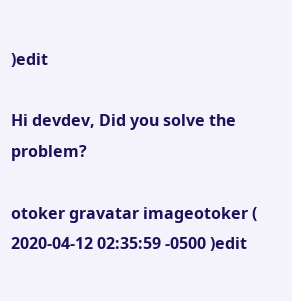)edit

Hi devdev, Did you solve the problem?

otoker gravatar imageotoker ( 2020-04-12 02:35:59 -0500 )edit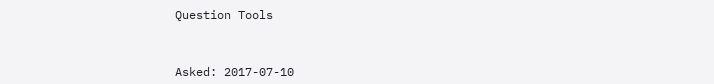Question Tools



Asked: 2017-07-10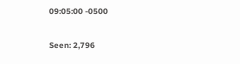09:05:00 -0500

Seen: 2,796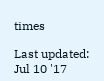times

Last updated: Jul 10 '17